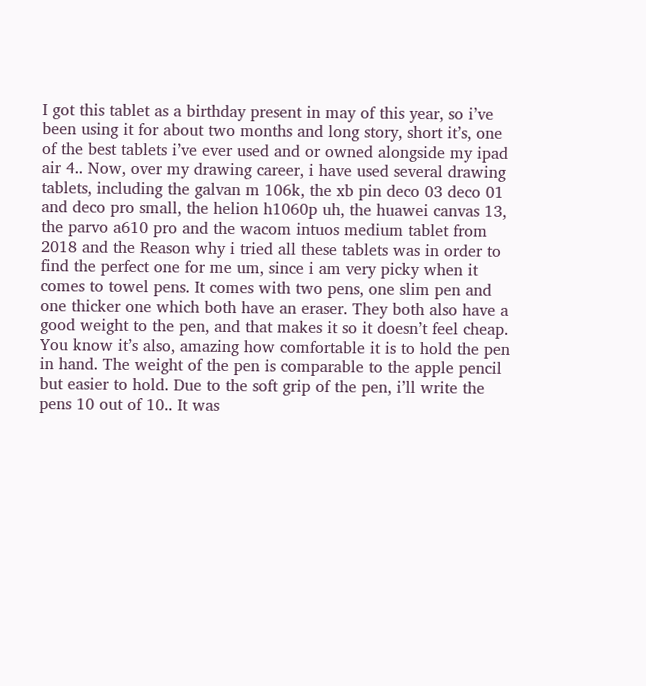I got this tablet as a birthday present in may of this year, so i’ve been using it for about two months and long story, short it’s, one of the best tablets i’ve ever used and or owned alongside my ipad air 4.. Now, over my drawing career, i have used several drawing tablets, including the galvan m 106k, the xb pin deco 03 deco 01 and deco pro small, the helion h1060p uh, the huawei canvas 13, the parvo a610 pro and the wacom intuos medium tablet from 2018 and the Reason why i tried all these tablets was in order to find the perfect one for me um, since i am very picky when it comes to towel pens. It comes with two pens, one slim pen and one thicker one which both have an eraser. They both also have a good weight to the pen, and that makes it so it doesn’t feel cheap. You know it’s also, amazing how comfortable it is to hold the pen in hand. The weight of the pen is comparable to the apple pencil but easier to hold. Due to the soft grip of the pen, i’ll write the pens 10 out of 10.. It was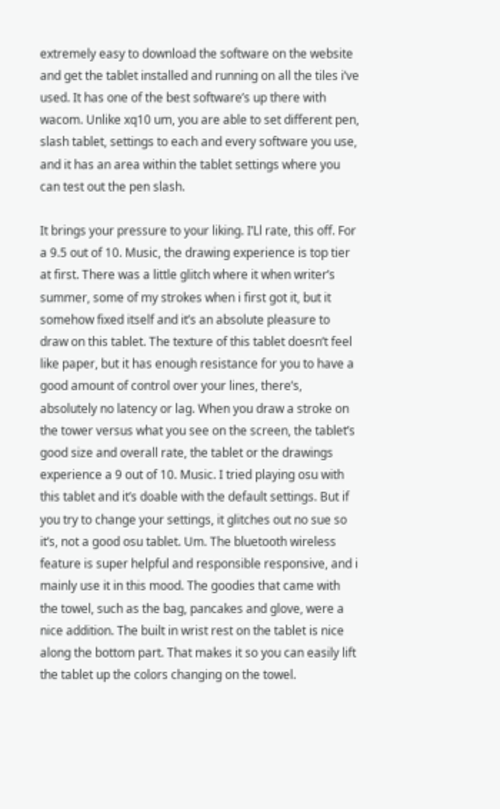extremely easy to download the software on the website and get the tablet installed and running on all the tiles i’ve used. It has one of the best software’s up there with wacom. Unlike xq10 um, you are able to set different pen, slash tablet, settings to each and every software you use, and it has an area within the tablet settings where you can test out the pen slash.

It brings your pressure to your liking. I’Ll rate, this off. For a 9.5 out of 10. Music, the drawing experience is top tier at first. There was a little glitch where it when writer’s summer, some of my strokes when i first got it, but it somehow fixed itself and it’s an absolute pleasure to draw on this tablet. The texture of this tablet doesn’t feel like paper, but it has enough resistance for you to have a good amount of control over your lines, there’s, absolutely no latency or lag. When you draw a stroke on the tower versus what you see on the screen, the tablet’s good size and overall rate, the tablet or the drawings experience a 9 out of 10. Music. I tried playing osu with this tablet and it’s doable with the default settings. But if you try to change your settings, it glitches out no sue so it’s, not a good osu tablet. Um. The bluetooth wireless feature is super helpful and responsible responsive, and i mainly use it in this mood. The goodies that came with the towel, such as the bag, pancakes and glove, were a nice addition. The built in wrist rest on the tablet is nice along the bottom part. That makes it so you can easily lift the tablet up the colors changing on the towel.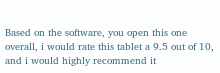Based on the software, you open this one overall, i would rate this tablet a 9.5 out of 10, and i would highly recommend it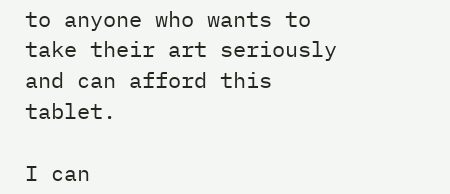to anyone who wants to take their art seriously and can afford this tablet.

I can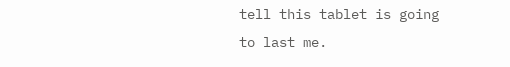tell this tablet is going to last me.